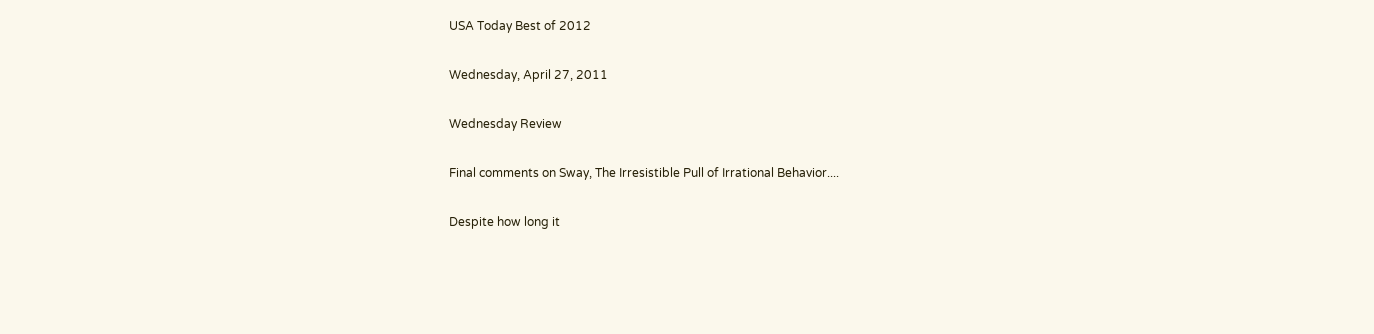USA Today Best of 2012

Wednesday, April 27, 2011

Wednesday Review

Final comments on Sway, The Irresistible Pull of Irrational Behavior....

Despite how long it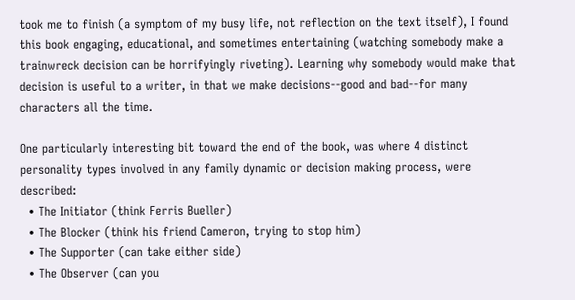took me to finish (a symptom of my busy life, not reflection on the text itself), I found this book engaging, educational, and sometimes entertaining (watching somebody make a trainwreck decision can be horrifyingly riveting). Learning why somebody would make that decision is useful to a writer, in that we make decisions--good and bad--for many characters all the time.

One particularly interesting bit toward the end of the book, was where 4 distinct personality types involved in any family dynamic or decision making process, were described:
  • The Initiator (think Ferris Bueller)
  • The Blocker (think his friend Cameron, trying to stop him)
  • The Supporter (can take either side)
  • The Observer (can you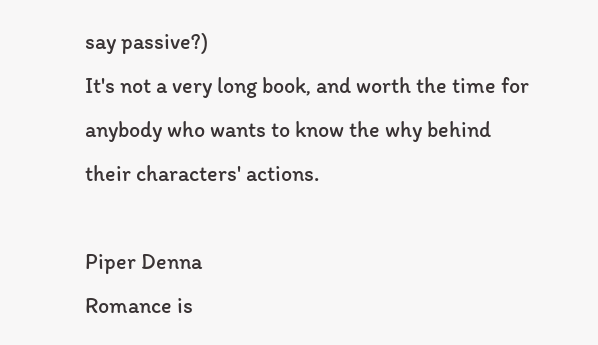say passive?)
It's not a very long book, and worth the time for anybody who wants to know the why behind their characters' actions.

Piper Denna
Romance is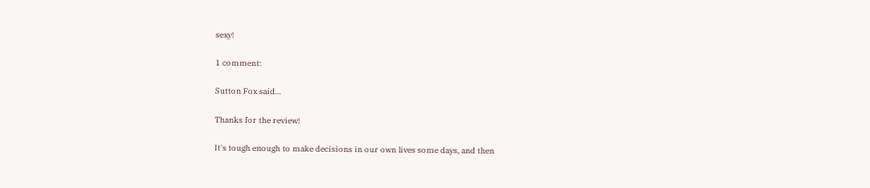sexy!

1 comment:

Sutton Fox said...

Thanks for the review!

It's tough enough to make decisions in our own lives some days, and then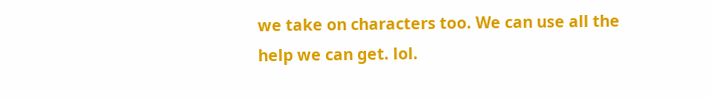we take on characters too. We can use all the help we can get. lol.